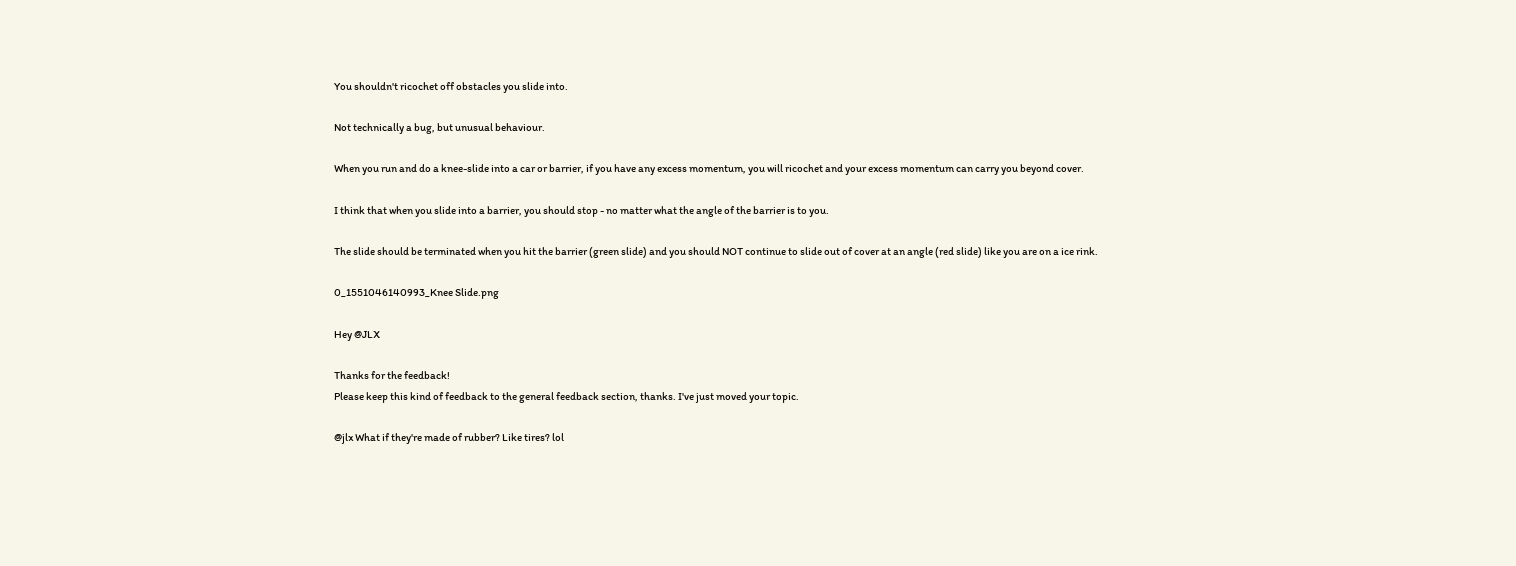You shouldn't ricochet off obstacles you slide into.

Not technically a bug, but unusual behaviour.

When you run and do a knee-slide into a car or barrier, if you have any excess momentum, you will ricochet and your excess momentum can carry you beyond cover.

I think that when you slide into a barrier, you should stop - no matter what the angle of the barrier is to you.

The slide should be terminated when you hit the barrier (green slide) and you should NOT continue to slide out of cover at an angle (red slide) like you are on a ice rink.

0_1551046140993_Knee Slide.png

Hey @JLX

Thanks for the feedback!
Please keep this kind of feedback to the general feedback section, thanks. I've just moved your topic.

@jlx What if they're made of rubber? Like tires? lol